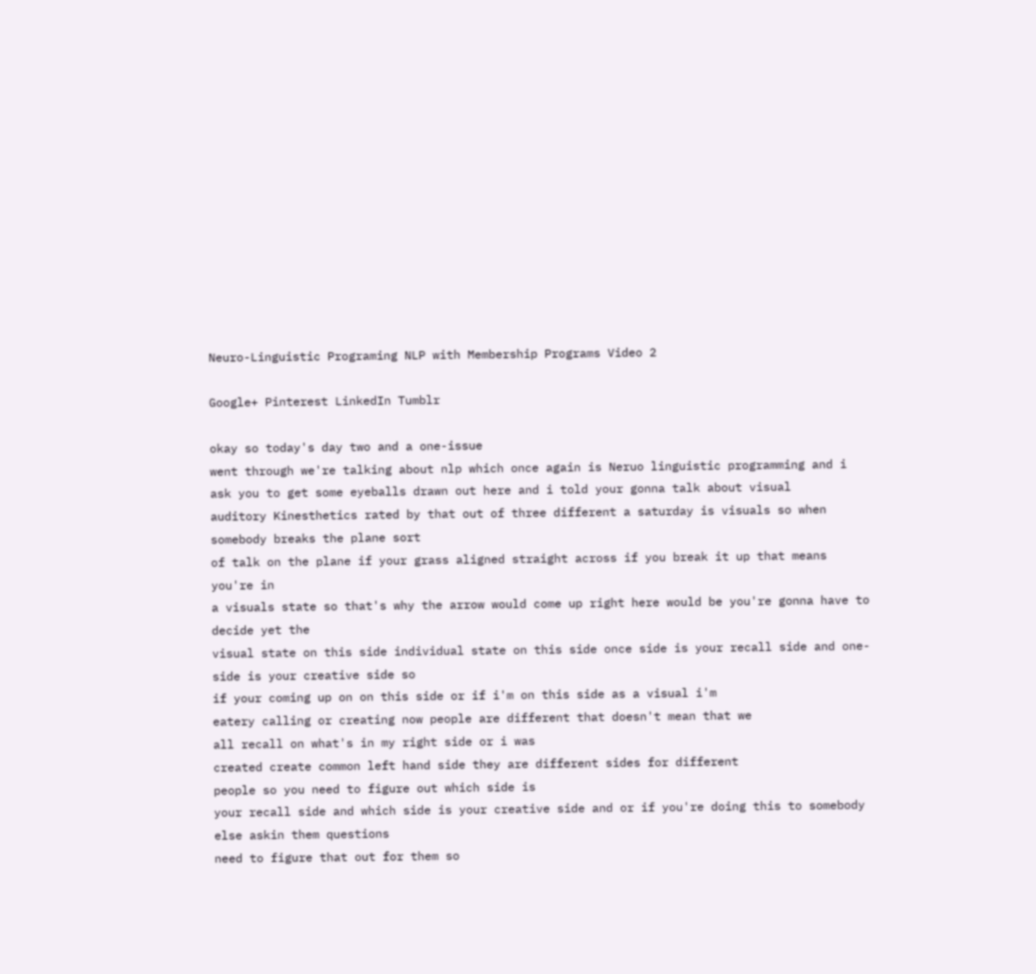Neuro-Linguistic Programing NLP with Membership Programs Video 2

Google+ Pinterest LinkedIn Tumblr

okay so today's day two and a one-issue
went through we're talking about nlp which once again is Neruo linguistic programming and i
ask you to get some eyeballs drawn out here and i told your gonna talk about visual
auditory Kinesthetics rated by that out of three different a saturday is visuals so when somebody breaks the plane sort
of talk on the plane if your grass aligned straight across if you break it up that means you're in
a visuals state so that's why the arrow would come up right here would be you're gonna have to decide yet the
visual state on this side individual state on this side once side is your recall side and one-side is your creative side so
if your coming up on on this side or if i'm on this side as a visual i'm
eatery calling or creating now people are different that doesn't mean that we
all recall on what's in my right side or i was
created create common left hand side they are different sides for different
people so you need to figure out which side is
your recall side and which side is your creative side and or if you're doing this to somebody else askin them questions
need to figure that out for them so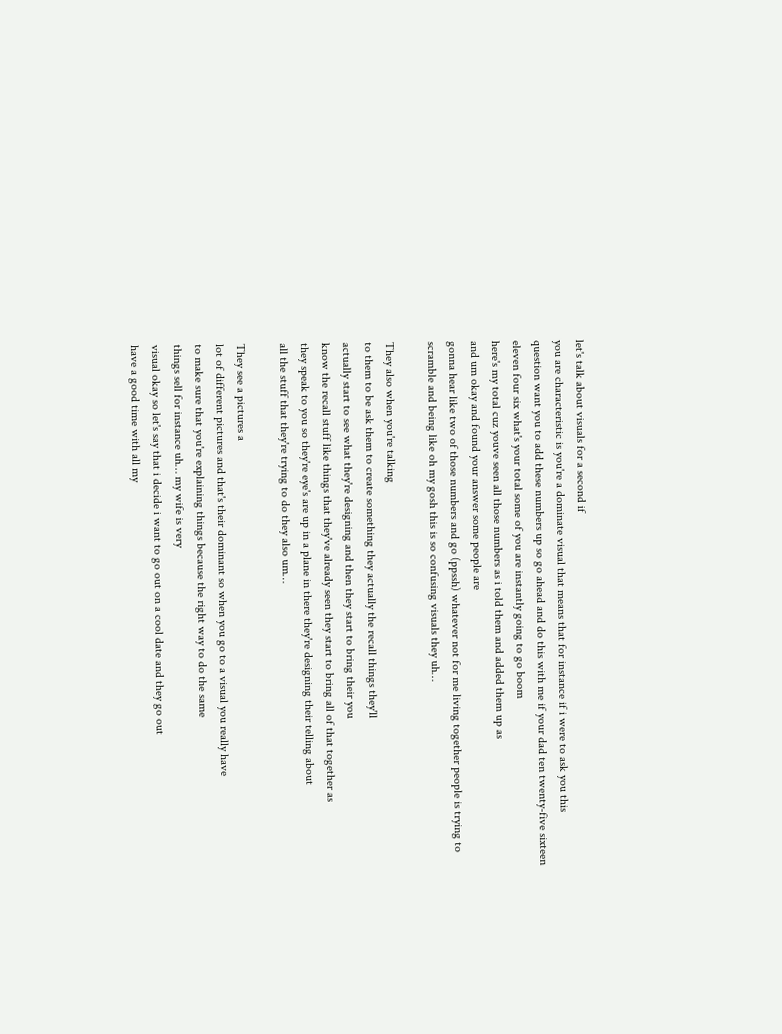let's talk about visuals for a second if
you are characteristic is you're a dominate visual that means that for instance if i were to ask you this
question want you to add these numbers up so go ahead and do this with me if your dad ten twenty-five sixteen
eleven four six what's your total some of you are instantly going to go boom
here's my total cuz youve seen all those numbers as i told them and added them up as
and um okay and found your answer some people are
gonna hear like two of those numbers and go (ppssh) whatever not for me living together people is trying to
scramble and being like oh my gosh this is so confusing visuals they uh…

They also when you're talking
to them to be ask them to create something they actually the recall things they'll
actually start to see what they're designing and then they start to bring their you
know the recall stuff like things that they've already seen they start to bring all of that together as
they speak to you so they're eye's are up in a plane in there they're designing their telling about
all the stuff that they're trying to do they also um…

They see a pictures a
lot of different pictures and that's their dominant so when you go to a visual you really have
to make sure that you're explaining things because the right way to do the same
things sell for instance uh… my wife is very
visual okay so let's say that i decide i want to go out on a cool date and they go out
have a good time with all my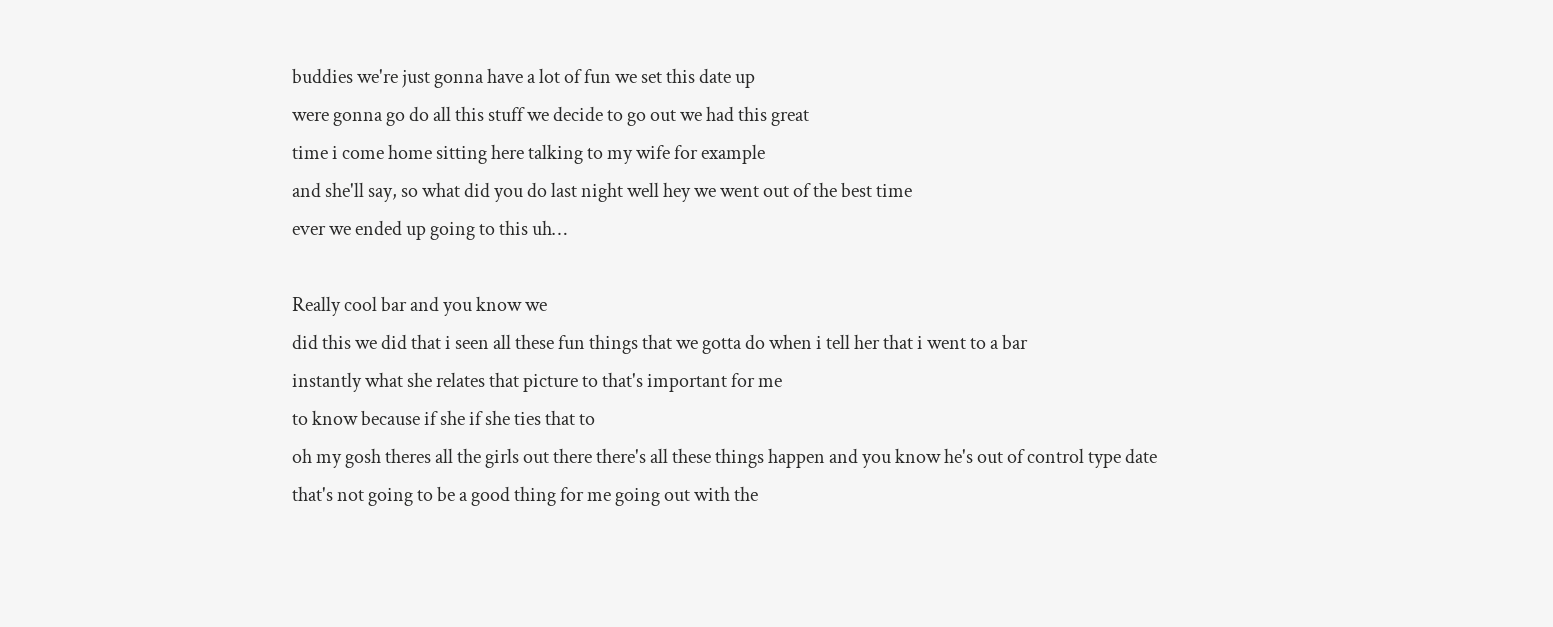buddies we're just gonna have a lot of fun we set this date up
were gonna go do all this stuff we decide to go out we had this great
time i come home sitting here talking to my wife for example
and she'll say, so what did you do last night well hey we went out of the best time
ever we ended up going to this uh…

Really cool bar and you know we
did this we did that i seen all these fun things that we gotta do when i tell her that i went to a bar
instantly what she relates that picture to that's important for me
to know because if she if she ties that to
oh my gosh theres all the girls out there there's all these things happen and you know he's out of control type date
that's not going to be a good thing for me going out with the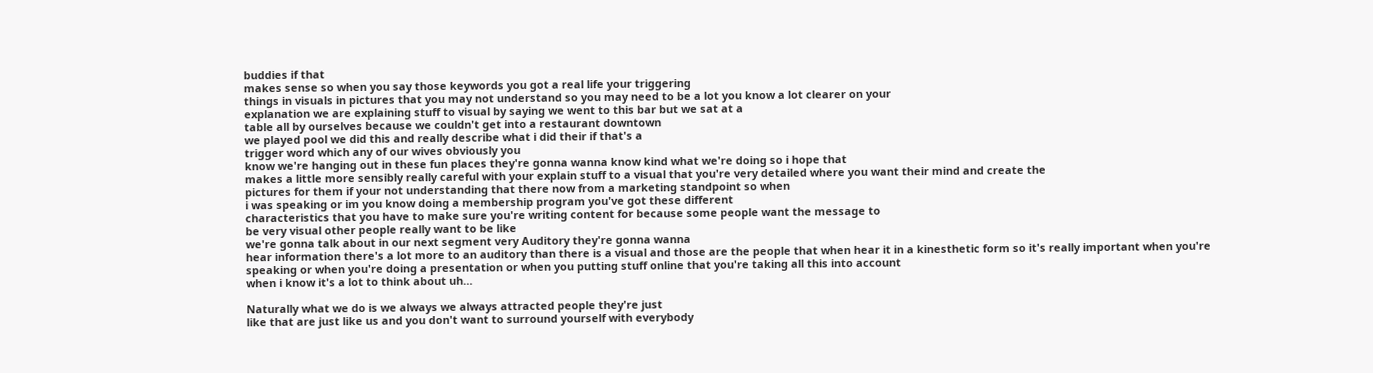buddies if that
makes sense so when you say those keywords you got a real life your triggering
things in visuals in pictures that you may not understand so you may need to be a lot you know a lot clearer on your
explanation we are explaining stuff to visual by saying we went to this bar but we sat at a
table all by ourselves because we couldn't get into a restaurant downtown
we played pool we did this and really describe what i did their if that's a
trigger word which any of our wives obviously you
know we're hanging out in these fun places they're gonna wanna know kind what we're doing so i hope that
makes a little more sensibly really careful with your explain stuff to a visual that you're very detailed where you want their mind and create the
pictures for them if your not understanding that there now from a marketing standpoint so when
i was speaking or im you know doing a membership program you've got these different
characteristics that you have to make sure you're writing content for because some people want the message to
be very visual other people really want to be like
we're gonna talk about in our next segment very Auditory they're gonna wanna
hear information there's a lot more to an auditory than there is a visual and those are the people that when hear it in a kinesthetic form so it's really important when you're
speaking or when you're doing a presentation or when you putting stuff online that you're taking all this into account
when i know it's a lot to think about uh…

Naturally what we do is we always we always attracted people they're just
like that are just like us and you don't want to surround yourself with everybody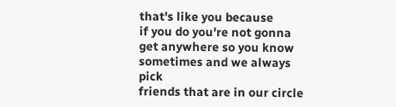that's like you because
if you do you're not gonna get anywhere so you know sometimes and we always pick
friends that are in our circle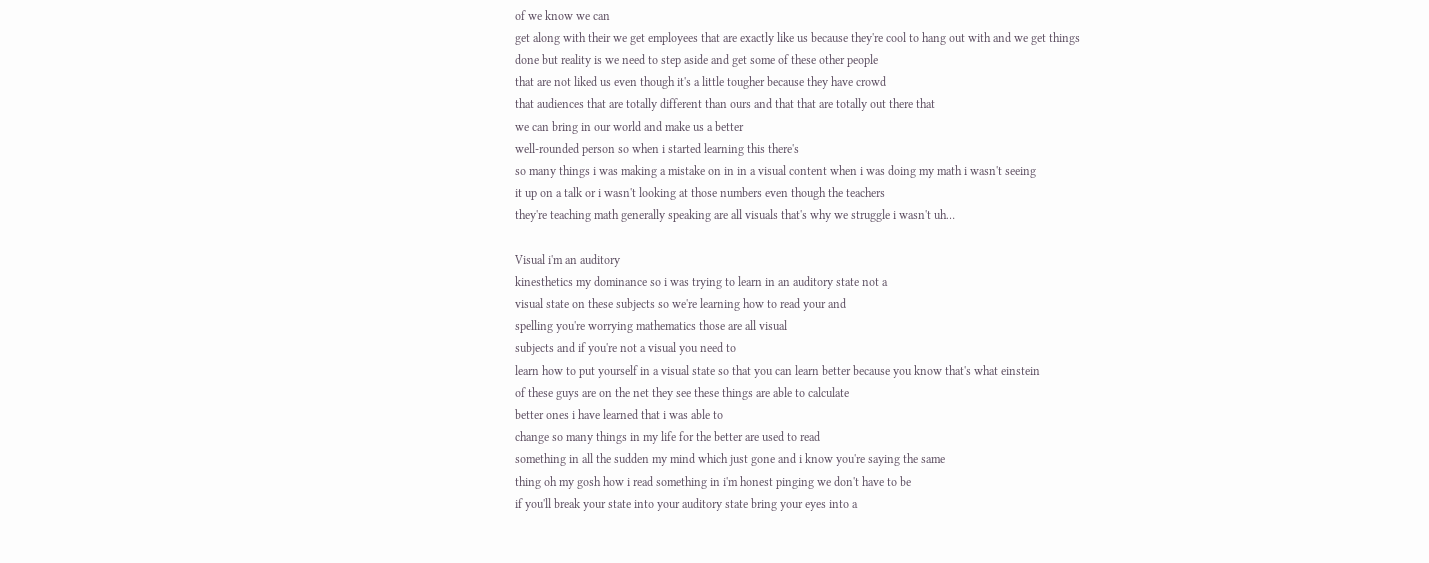of we know we can
get along with their we get employees that are exactly like us because they're cool to hang out with and we get things
done but reality is we need to step aside and get some of these other people
that are not liked us even though it's a little tougher because they have crowd
that audiences that are totally different than ours and that that are totally out there that
we can bring in our world and make us a better
well-rounded person so when i started learning this there's
so many things i was making a mistake on in in a visual content when i was doing my math i wasn't seeing
it up on a talk or i wasn't looking at those numbers even though the teachers
they're teaching math generally speaking are all visuals that's why we struggle i wasn't uh…

Visual i'm an auditory
kinesthetics my dominance so i was trying to learn in an auditory state not a
visual state on these subjects so we're learning how to read your and
spelling you're worrying mathematics those are all visual
subjects and if you're not a visual you need to
learn how to put yourself in a visual state so that you can learn better because you know that's what einstein
of these guys are on the net they see these things are able to calculate
better ones i have learned that i was able to
change so many things in my life for the better are used to read
something in all the sudden my mind which just gone and i know you're saying the same
thing oh my gosh how i read something in i'm honest pinging we don't have to be
if you'll break your state into your auditory state bring your eyes into a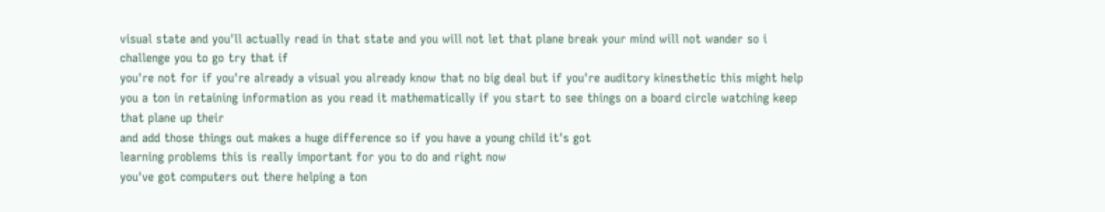visual state and you'll actually read in that state and you will not let that plane break your mind will not wander so i challenge you to go try that if
you're not for if you're already a visual you already know that no big deal but if you're auditory kinesthetic this might help you a ton in retaining information as you read it mathematically if you start to see things on a board circle watching keep that plane up their
and add those things out makes a huge difference so if you have a young child it's got
learning problems this is really important for you to do and right now
you've got computers out there helping a ton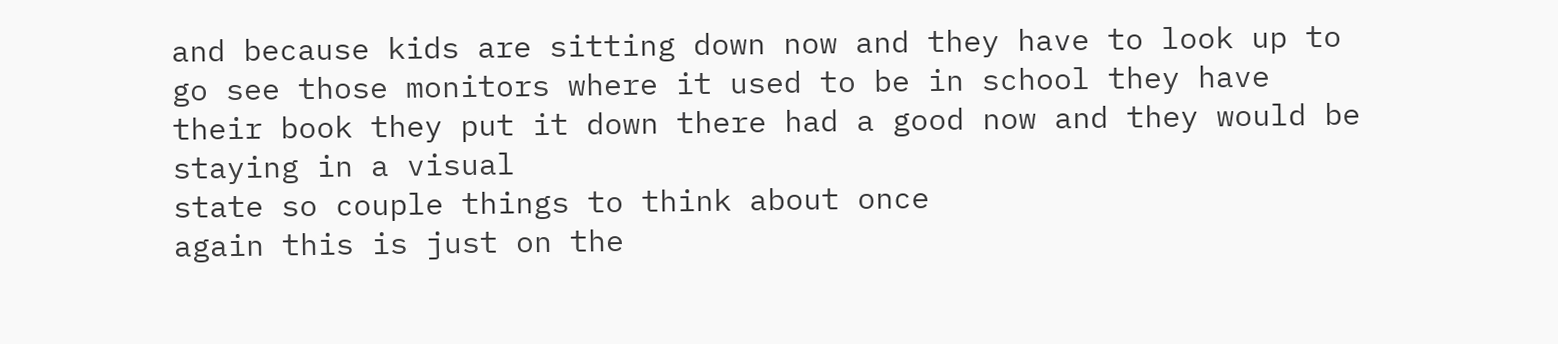and because kids are sitting down now and they have to look up to go see those monitors where it used to be in school they have
their book they put it down there had a good now and they would be staying in a visual
state so couple things to think about once
again this is just on the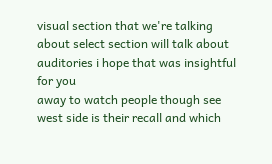visual section that we're talking about select section will talk about auditories i hope that was insightful for you
away to watch people though see west side is their recall and which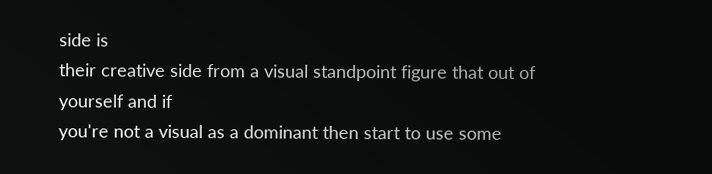side is
their creative side from a visual standpoint figure that out of yourself and if
you're not a visual as a dominant then start to use some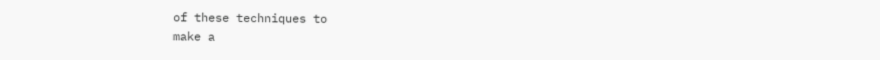of these techniques to
make a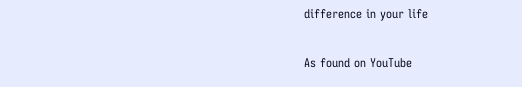difference in your life

As found on YouTube